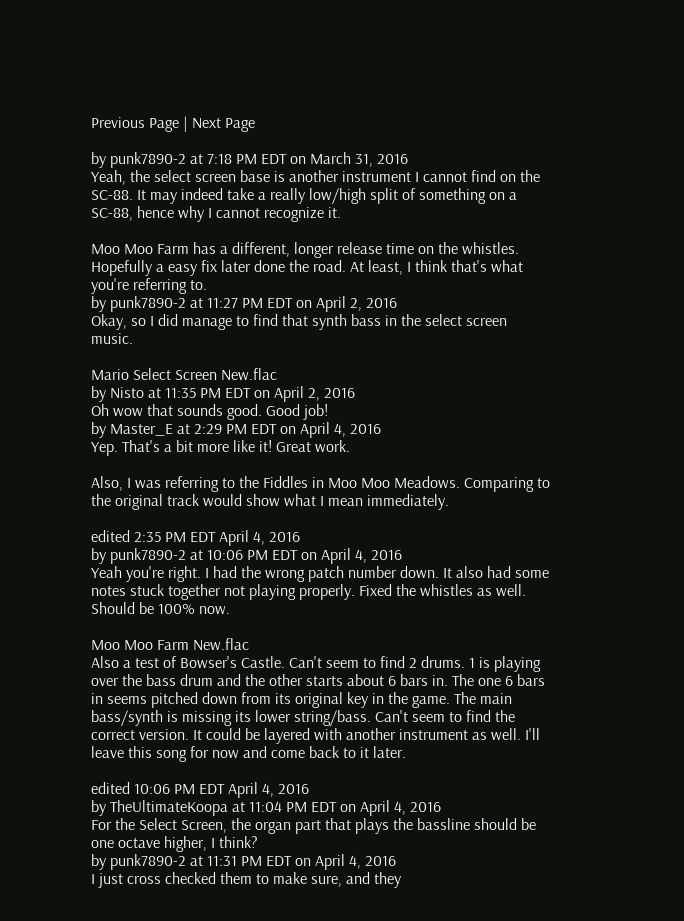Previous Page | Next Page

by punk7890-2 at 7:18 PM EDT on March 31, 2016
Yeah, the select screen base is another instrument I cannot find on the SC-88. It may indeed take a really low/high split of something on a SC-88, hence why I cannot recognize it.

Moo Moo Farm has a different, longer release time on the whistles. Hopefully a easy fix later done the road. At least, I think that's what you're referring to.
by punk7890-2 at 11:27 PM EDT on April 2, 2016
Okay, so I did manage to find that synth bass in the select screen music.

Mario Select Screen New.flac
by Nisto at 11:35 PM EDT on April 2, 2016
Oh wow that sounds good. Good job!
by Master_E at 2:29 PM EDT on April 4, 2016
Yep. That's a bit more like it! Great work.

Also, I was referring to the Fiddles in Moo Moo Meadows. Comparing to the original track would show what I mean immediately.

edited 2:35 PM EDT April 4, 2016
by punk7890-2 at 10:06 PM EDT on April 4, 2016
Yeah you're right. I had the wrong patch number down. It also had some notes stuck together not playing properly. Fixed the whistles as well. Should be 100% now.

Moo Moo Farm New.flac
Also a test of Bowser's Castle. Can't seem to find 2 drums. 1 is playing over the bass drum and the other starts about 6 bars in. The one 6 bars in seems pitched down from its original key in the game. The main bass/synth is missing its lower string/bass. Can't seem to find the correct version. It could be layered with another instrument as well. I'll leave this song for now and come back to it later.

edited 10:06 PM EDT April 4, 2016
by TheUltimateKoopa at 11:04 PM EDT on April 4, 2016
For the Select Screen, the organ part that plays the bassline should be one octave higher, I think?
by punk7890-2 at 11:31 PM EDT on April 4, 2016
I just cross checked them to make sure, and they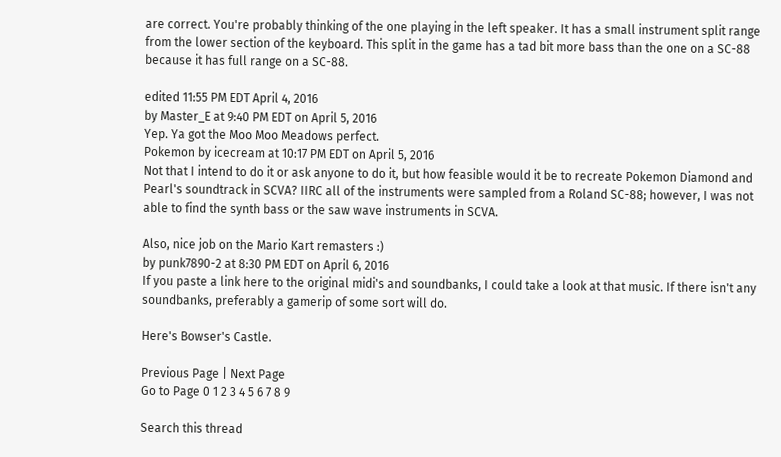are correct. You're probably thinking of the one playing in the left speaker. It has a small instrument split range from the lower section of the keyboard. This split in the game has a tad bit more bass than the one on a SC-88 because it has full range on a SC-88.

edited 11:55 PM EDT April 4, 2016
by Master_E at 9:40 PM EDT on April 5, 2016
Yep. Ya got the Moo Moo Meadows perfect.
Pokemon by icecream at 10:17 PM EDT on April 5, 2016
Not that I intend to do it or ask anyone to do it, but how feasible would it be to recreate Pokemon Diamond and Pearl's soundtrack in SCVA? IIRC all of the instruments were sampled from a Roland SC-88; however, I was not able to find the synth bass or the saw wave instruments in SCVA.

Also, nice job on the Mario Kart remasters :)
by punk7890-2 at 8:30 PM EDT on April 6, 2016
If you paste a link here to the original midi's and soundbanks, I could take a look at that music. If there isn't any soundbanks, preferably a gamerip of some sort will do.

Here's Bowser's Castle.

Previous Page | Next Page
Go to Page 0 1 2 3 4 5 6 7 8 9

Search this thread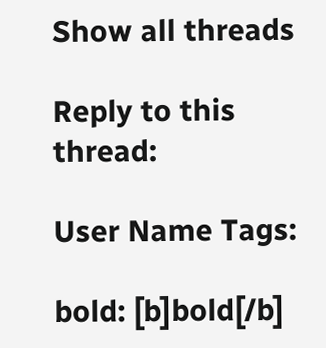Show all threads

Reply to this thread:

User Name Tags:

bold: [b]bold[/b]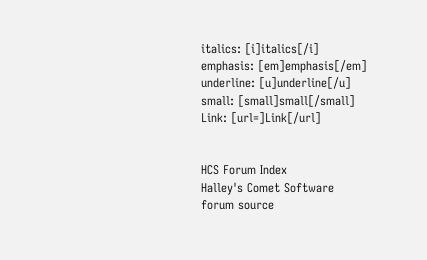italics: [i]italics[/i]
emphasis: [em]emphasis[/em]
underline: [u]underline[/u]
small: [small]small[/small]
Link: [url=]Link[/url]


HCS Forum Index
Halley's Comet Software
forum source